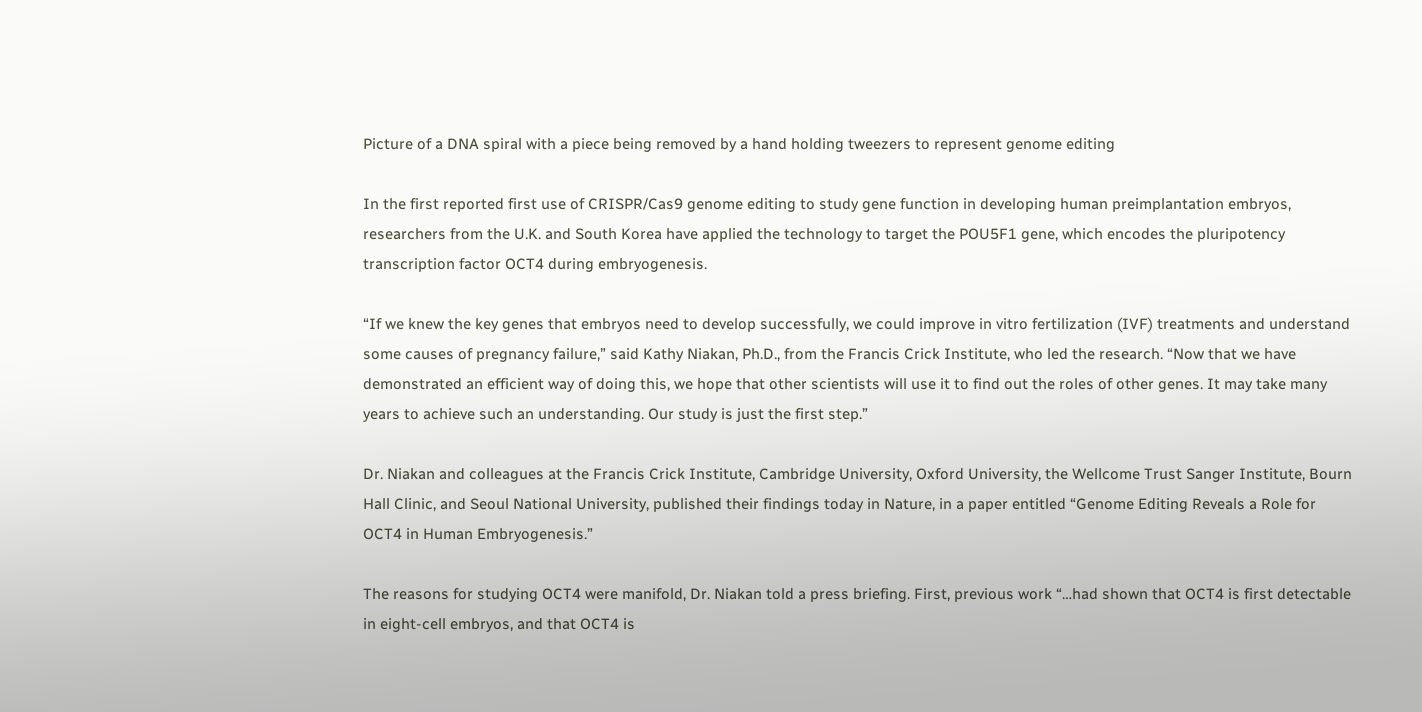Picture of a DNA spiral with a piece being removed by a hand holding tweezers to represent genome editing

In the first reported first use of CRISPR/Cas9 genome editing to study gene function in developing human preimplantation embryos, researchers from the U.K. and South Korea have applied the technology to target the POU5F1 gene, which encodes the pluripotency transcription factor OCT4 during embryogenesis.

“If we knew the key genes that embryos need to develop successfully, we could improve in vitro fertilization (IVF) treatments and understand some causes of pregnancy failure,” said Kathy Niakan, Ph.D., from the Francis Crick Institute, who led the research. “Now that we have demonstrated an efficient way of doing this, we hope that other scientists will use it to find out the roles of other genes. It may take many years to achieve such an understanding. Our study is just the first step.”

Dr. Niakan and colleagues at the Francis Crick Institute, Cambridge University, Oxford University, the Wellcome Trust Sanger Institute, Bourn Hall Clinic, and Seoul National University, published their findings today in Nature, in a paper entitled “Genome Editing Reveals a Role for OCT4 in Human Embryogenesis.”

The reasons for studying OCT4 were manifold, Dr. Niakan told a press briefing. First, previous work “…had shown that OCT4 is first detectable in eight-cell embryos, and that OCT4 is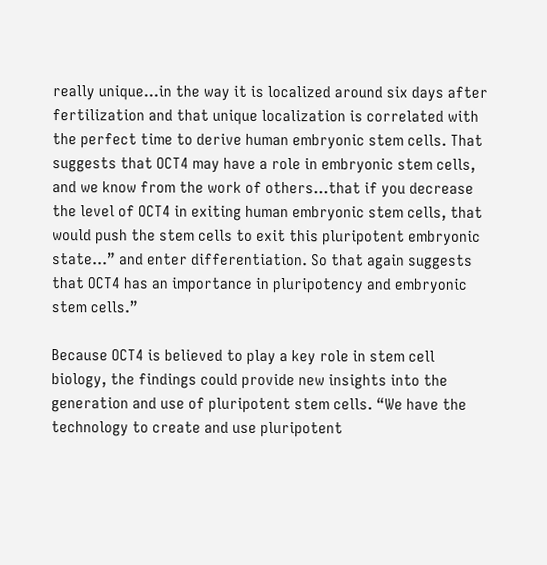really unique…in the way it is localized around six days after fertilization and that unique localization is correlated with the perfect time to derive human embryonic stem cells. That suggests that OCT4 may have a role in embryonic stem cells, and we know from the work of others…that if you decrease the level of OCT4 in exiting human embryonic stem cells, that would push the stem cells to exit this pluripotent embryonic state…” and enter differentiation. So that again suggests that OCT4 has an importance in pluripotency and embryonic stem cells.”

Because OCT4 is believed to play a key role in stem cell biology, the findings could provide new insights into the generation and use of pluripotent stem cells. “We have the technology to create and use pluripotent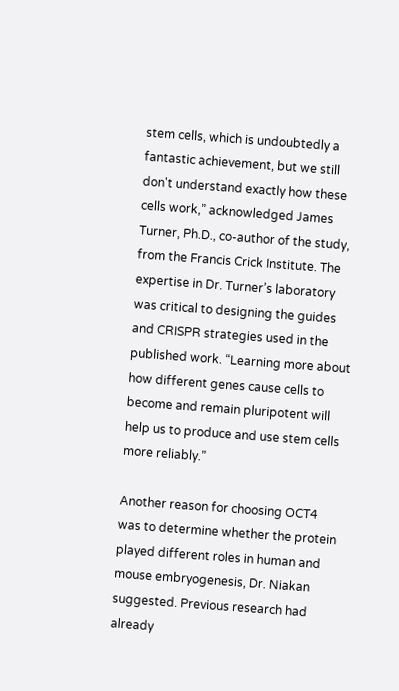stem cells, which is undoubtedly a fantastic achievement, but we still don't understand exactly how these cells work,” acknowledged James Turner, Ph.D., co-author of the study, from the Francis Crick Institute. The expertise in Dr. Turner’s laboratory was critical to designing the guides and CRISPR strategies used in the published work. “Learning more about how different genes cause cells to become and remain pluripotent will help us to produce and use stem cells more reliably.”

Another reason for choosing OCT4 was to determine whether the protein played different roles in human and mouse embryogenesis, Dr. Niakan suggested. Previous research had already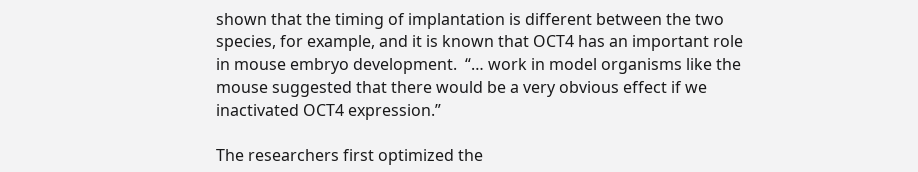shown that the timing of implantation is different between the two species, for example, and it is known that OCT4 has an important role in mouse embryo development.  “… work in model organisms like the mouse suggested that there would be a very obvious effect if we inactivated OCT4 expression.”

The researchers first optimized the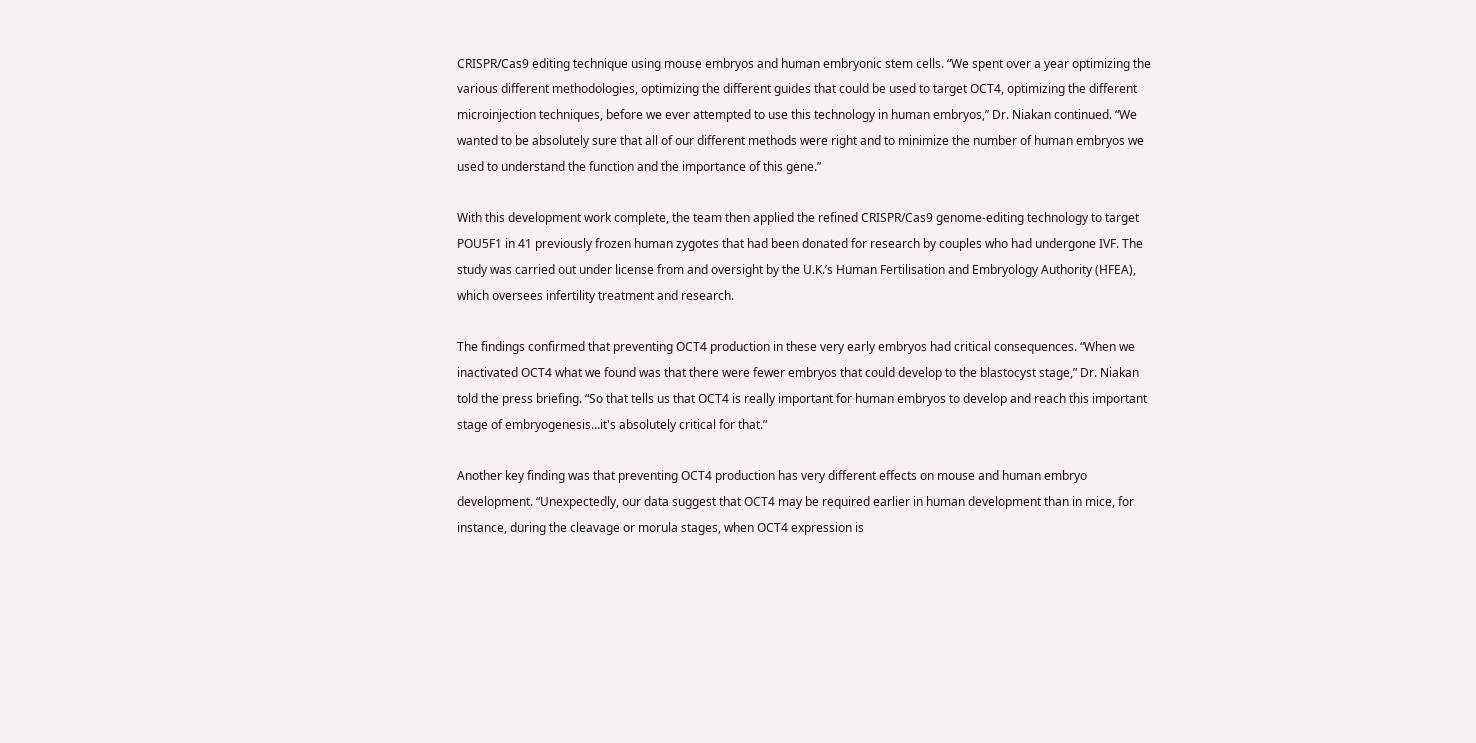CRISPR/Cas9 editing technique using mouse embryos and human embryonic stem cells. “We spent over a year optimizing the various different methodologies, optimizing the different guides that could be used to target OCT4, optimizing the different microinjection techniques, before we ever attempted to use this technology in human embryos,” Dr. Niakan continued. “We wanted to be absolutely sure that all of our different methods were right and to minimize the number of human embryos we used to understand the function and the importance of this gene.”

With this development work complete, the team then applied the refined CRISPR/Cas9 genome-editing technology to target POU5F1 in 41 previously frozen human zygotes that had been donated for research by couples who had undergone IVF. The study was carried out under license from and oversight by the U.K.’s Human Fertilisation and Embryology Authority (HFEA), which oversees infertility treatment and research.

The findings confirmed that preventing OCT4 production in these very early embryos had critical consequences. “When we inactivated OCT4 what we found was that there were fewer embryos that could develop to the blastocyst stage,” Dr. Niakan told the press briefing. “So that tells us that OCT4 is really important for human embryos to develop and reach this important stage of embryogenesis…it's absolutely critical for that.”

Another key finding was that preventing OCT4 production has very different effects on mouse and human embryo development. “Unexpectedly, our data suggest that OCT4 may be required earlier in human development than in mice, for instance, during the cleavage or morula stages, when OCT4 expression is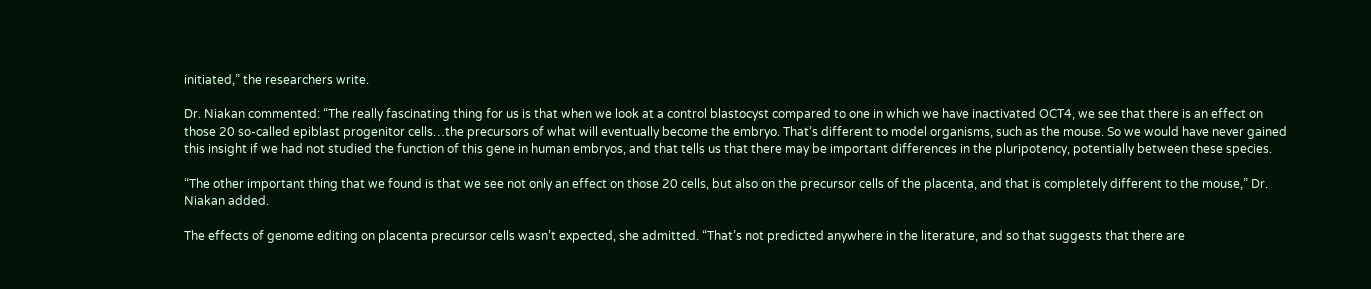initiated,” the researchers write.

Dr. Niakan commented: “The really fascinating thing for us is that when we look at a control blastocyst compared to one in which we have inactivated OCT4, we see that there is an effect on those 20 so-called epiblast progenitor cells…the precursors of what will eventually become the embryo. That’s different to model organisms, such as the mouse. So we would have never gained this insight if we had not studied the function of this gene in human embryos, and that tells us that there may be important differences in the pluripotency, potentially between these species.

“The other important thing that we found is that we see not only an effect on those 20 cells, but also on the precursor cells of the placenta, and that is completely different to the mouse,” Dr. Niakan added.

The effects of genome editing on placenta precursor cells wasn’t expected, she admitted. “That’s not predicted anywhere in the literature, and so that suggests that there are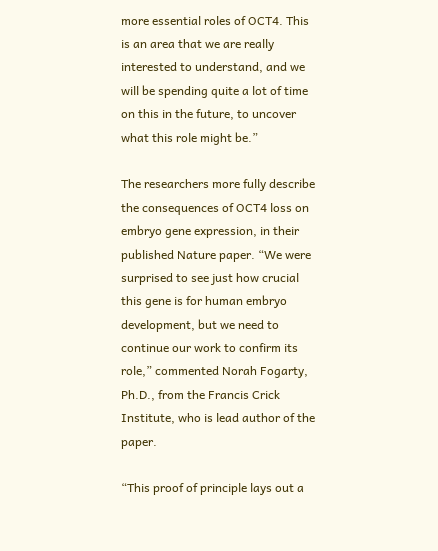more essential roles of OCT4. This is an area that we are really interested to understand, and we will be spending quite a lot of time on this in the future, to uncover what this role might be.”

The researchers more fully describe the consequences of OCT4 loss on embryo gene expression, in their published Nature paper. “We were surprised to see just how crucial this gene is for human embryo development, but we need to continue our work to confirm its role,” commented Norah Fogarty, Ph.D., from the Francis Crick Institute, who is lead author of the paper.

“This proof of principle lays out a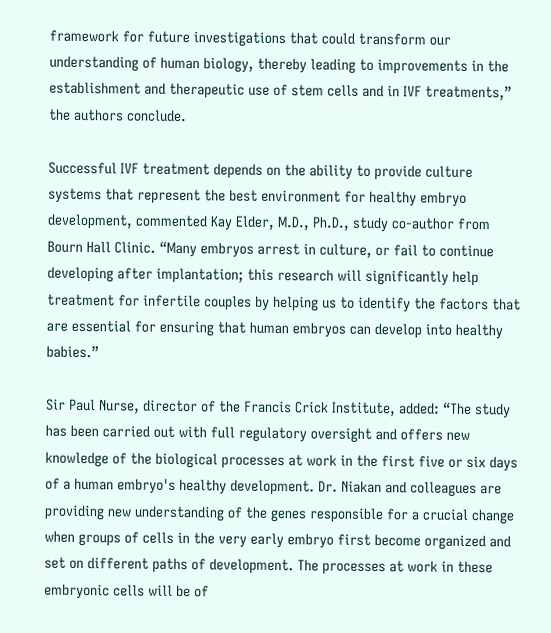framework for future investigations that could transform our understanding of human biology, thereby leading to improvements in the establishment and therapeutic use of stem cells and in IVF treatments,” the authors conclude.

Successful IVF treatment depends on the ability to provide culture systems that represent the best environment for healthy embryo development, commented Kay Elder, M.D., Ph.D., study co-author from Bourn Hall Clinic. “Many embryos arrest in culture, or fail to continue developing after implantation; this research will significantly help treatment for infertile couples by helping us to identify the factors that are essential for ensuring that human embryos can develop into healthy babies.”

Sir Paul Nurse, director of the Francis Crick Institute, added: “The study has been carried out with full regulatory oversight and offers new knowledge of the biological processes at work in the first five or six days of a human embryo's healthy development. Dr. Niakan and colleagues are providing new understanding of the genes responsible for a crucial change when groups of cells in the very early embryo first become organized and set on different paths of development. The processes at work in these embryonic cells will be of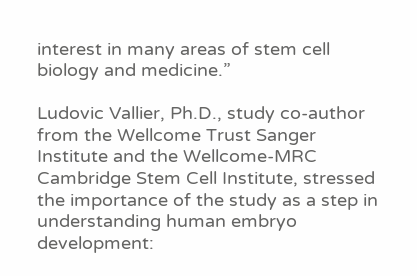interest in many areas of stem cell biology and medicine.”

Ludovic Vallier, Ph.D., study co-author from the Wellcome Trust Sanger Institute and the Wellcome-MRC Cambridge Stem Cell Institute, stressed the importance of the study as a step in understanding human embryo development: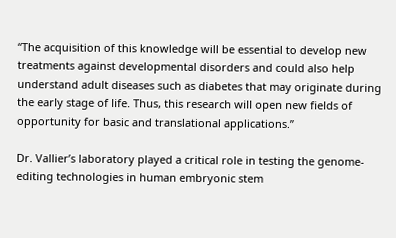“The acquisition of this knowledge will be essential to develop new treatments against developmental disorders and could also help understand adult diseases such as diabetes that may originate during the early stage of life. Thus, this research will open new fields of opportunity for basic and translational applications.”

Dr. Vallier’s laboratory played a critical role in testing the genome-editing technologies in human embryonic stem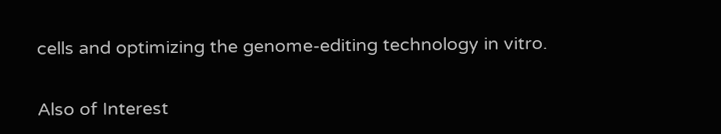cells and optimizing the genome-editing technology in vitro.

Also of Interest